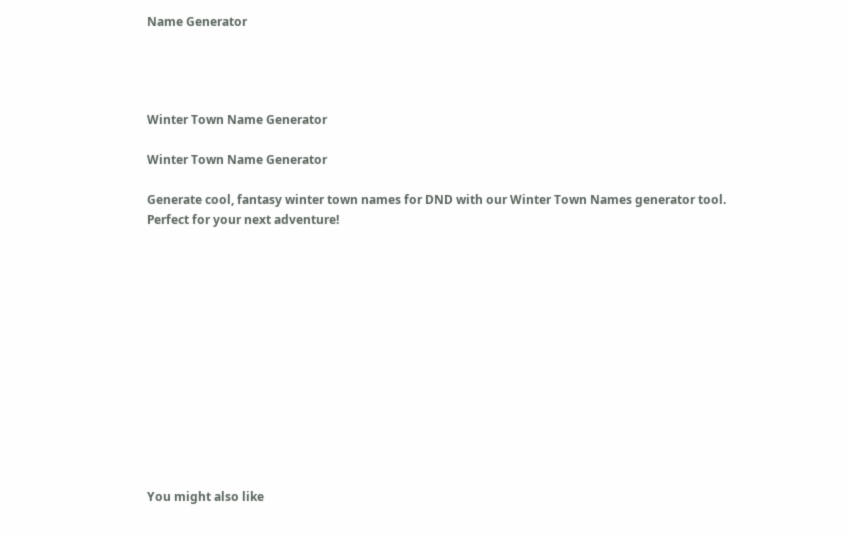Name Generator




Winter Town Name Generator

Winter Town Name Generator

Generate cool, fantasy winter town names for DND with our Winter Town Names generator tool. Perfect for your next adventure!













You might also like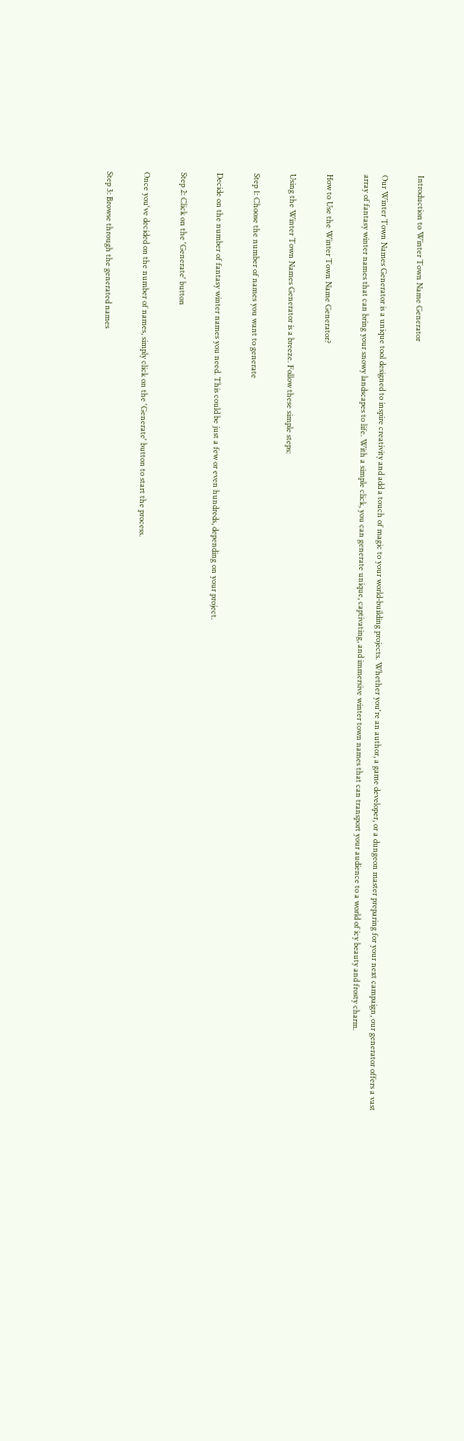Introduction to Winter Town Name Generator

Our Winter Town Names Generator is a unique tool designed to inspire creativity and add a touch of magic to your world-building projects. Whether you're an author, a game developer, or a dungeon master preparing for your next campaign, our generator offers a vast array of fantasy winter names that can bring your snowy landscapes to life. With a simple click, you can generate unique, captivating, and immersive winter town names that can transport your audience to a world of icy beauty and frosty charm.

How to Use the Winter Town Name Generator?

Using the Winter Town Names Generator is a breeze. Follow these simple steps:

Step 1: Choose the number of names you want to generate

Decide on the number of fantasy winter names you need. This could be just a few or even hundreds, depending on your project.

Step 2: Click on the 'Generate' button

Once you've decided on the number of names, simply click on the 'Generate' button to start the process.

Step 3: Browse through the generated names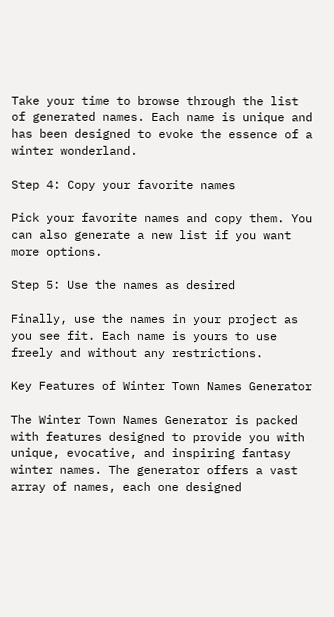Take your time to browse through the list of generated names. Each name is unique and has been designed to evoke the essence of a winter wonderland.

Step 4: Copy your favorite names

Pick your favorite names and copy them. You can also generate a new list if you want more options.

Step 5: Use the names as desired

Finally, use the names in your project as you see fit. Each name is yours to use freely and without any restrictions.

Key Features of Winter Town Names Generator

The Winter Town Names Generator is packed with features designed to provide you with unique, evocative, and inspiring fantasy winter names. The generator offers a vast array of names, each one designed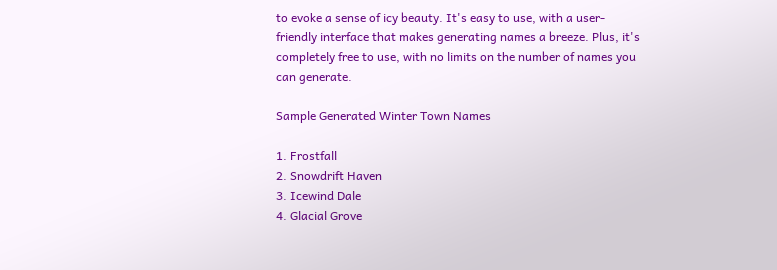to evoke a sense of icy beauty. It's easy to use, with a user-friendly interface that makes generating names a breeze. Plus, it's completely free to use, with no limits on the number of names you can generate.

Sample Generated Winter Town Names

1. Frostfall
2. Snowdrift Haven
3. Icewind Dale
4. Glacial Grove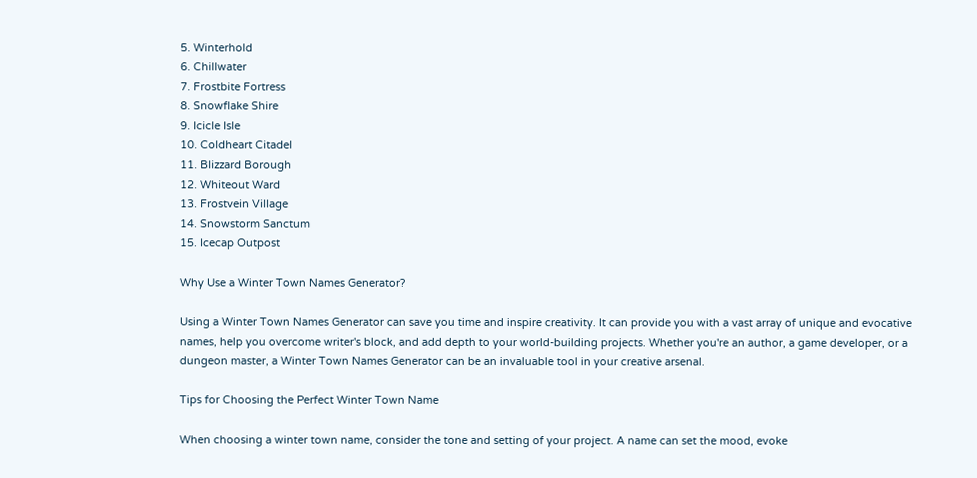5. Winterhold
6. Chillwater
7. Frostbite Fortress
8. Snowflake Shire
9. Icicle Isle
10. Coldheart Citadel
11. Blizzard Borough
12. Whiteout Ward
13. Frostvein Village
14. Snowstorm Sanctum
15. Icecap Outpost

Why Use a Winter Town Names Generator?

Using a Winter Town Names Generator can save you time and inspire creativity. It can provide you with a vast array of unique and evocative names, help you overcome writer's block, and add depth to your world-building projects. Whether you're an author, a game developer, or a dungeon master, a Winter Town Names Generator can be an invaluable tool in your creative arsenal.

Tips for Choosing the Perfect Winter Town Name

When choosing a winter town name, consider the tone and setting of your project. A name can set the mood, evoke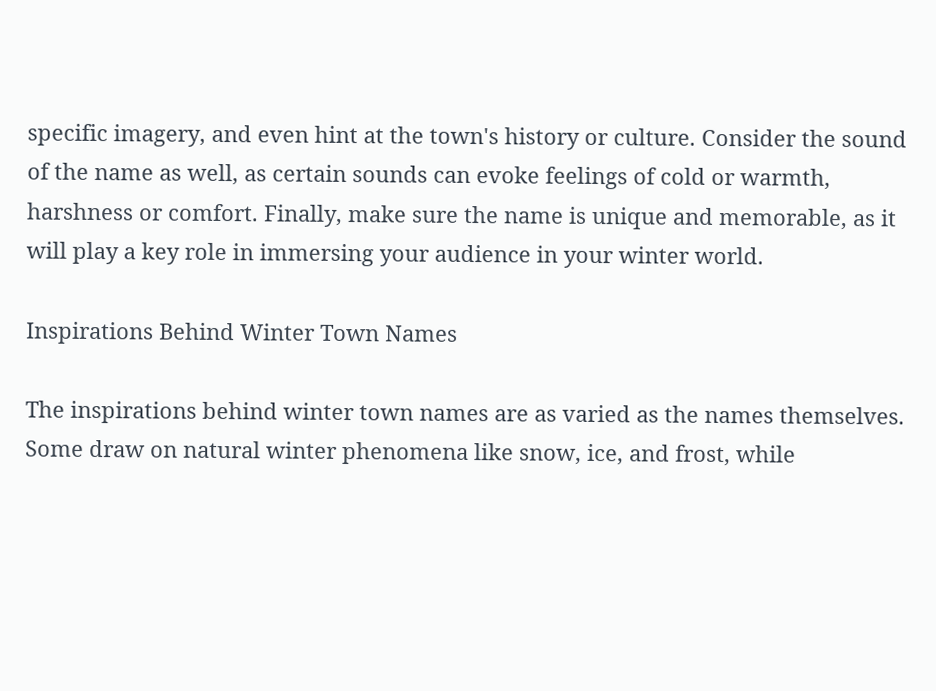specific imagery, and even hint at the town's history or culture. Consider the sound of the name as well, as certain sounds can evoke feelings of cold or warmth, harshness or comfort. Finally, make sure the name is unique and memorable, as it will play a key role in immersing your audience in your winter world.

Inspirations Behind Winter Town Names

The inspirations behind winter town names are as varied as the names themselves. Some draw on natural winter phenomena like snow, ice, and frost, while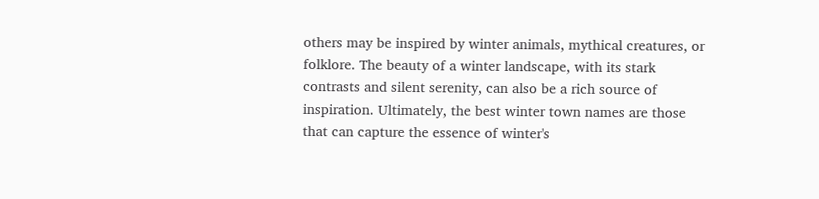others may be inspired by winter animals, mythical creatures, or folklore. The beauty of a winter landscape, with its stark contrasts and silent serenity, can also be a rich source of inspiration. Ultimately, the best winter town names are those that can capture the essence of winter's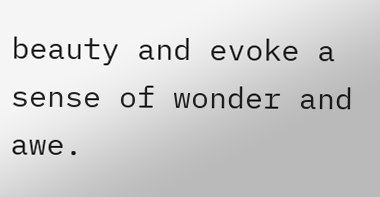beauty and evoke a sense of wonder and awe.